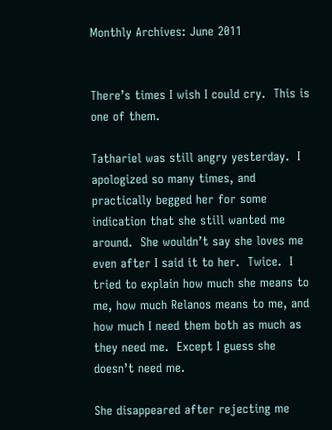Monthly Archives: June 2011


There’s times I wish I could cry.  This is one of them.

Tathariel was still angry yesterday.  I apologized so many times, and practically begged her for some indication that she still wanted me around.  She wouldn’t say she loves me even after I said it to her.  Twice.  I tried to explain how much she means to me, how much Relanos means to me, and how much I need them both as much as they need me.  Except I guess she doesn’t need me.

She disappeared after rejecting me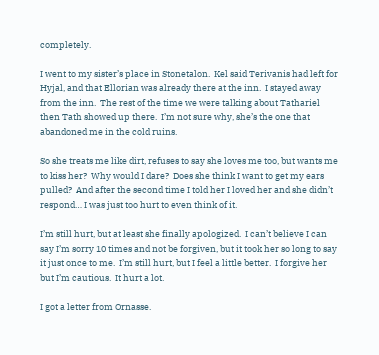completely.

I went to my sister’s place in Stonetalon.  Kel said Terivanis had left for Hyjal, and that Ellorian was already there at the inn.  I stayed away from the inn.  The rest of the time we were talking about Tathariel then Tath showed up there.  I’m not sure why, she’s the one that abandoned me in the cold ruins.

So she treats me like dirt, refuses to say she loves me too, but wants me to kiss her?  Why would I dare?  Does she think I want to get my ears pulled?  And after the second time I told her I loved her and she didn’t respond… I was just too hurt to even think of it.

I’m still hurt, but at least she finally apologized.  I can’t believe I can say I’m sorry 10 times and not be forgiven, but it took her so long to say it just once to me.  I’m still hurt, but I feel a little better.  I forgive her but I’m cautious.  It hurt a lot.

I got a letter from Ornasse.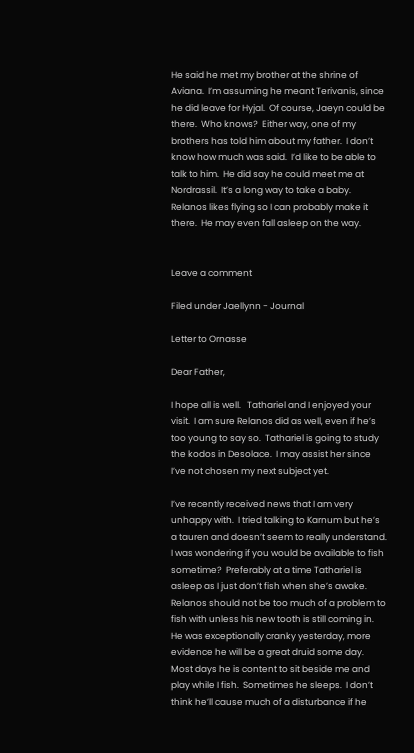He said he met my brother at the shrine of Aviana.  I’m assuming he meant Terivanis, since he did leave for Hyjal.  Of course, Jaeyn could be there.  Who knows?  Either way, one of my brothers has told him about my father.  I don’t know how much was said.  I’d like to be able to talk to him.  He did say he could meet me at Nordrassil.  It’s a long way to take a baby.  Relanos likes flying so I can probably make it there.  He may even fall asleep on the way.


Leave a comment

Filed under Jaellynn - Journal

Letter to Ornasse

Dear Father,

I hope all is well.   Tathariel and I enjoyed your visit.  I am sure Relanos did as well, even if he’s too young to say so.  Tathariel is going to study the kodos in Desolace.  I may assist her since I’ve not chosen my next subject yet.

I’ve recently received news that I am very unhappy with.  I tried talking to Karnum but he’s a tauren and doesn’t seem to really understand.  I was wondering if you would be available to fish sometime?  Preferably at a time Tathariel is asleep as I just don’t fish when she’s awake.  Relanos should not be too much of a problem to fish with unless his new tooth is still coming in.  He was exceptionally cranky yesterday, more evidence he will be a great druid some day.  Most days he is content to sit beside me and play while I fish.  Sometimes he sleeps.  I don’t think he’ll cause much of a disturbance if he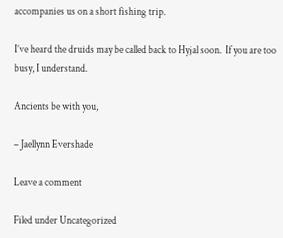accompanies us on a short fishing trip.

I’ve heard the druids may be called back to Hyjal soon.  If you are too busy, I understand.

Ancients be with you,

– Jaellynn Evershade

Leave a comment

Filed under Uncategorized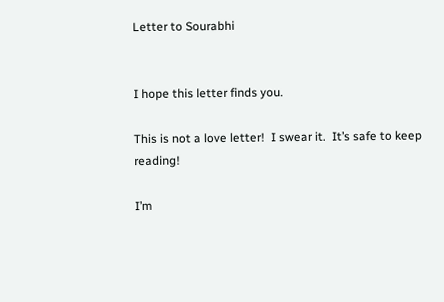Letter to Sourabhi


I hope this letter finds you.

This is not a love letter!  I swear it.  It’s safe to keep reading!

I’m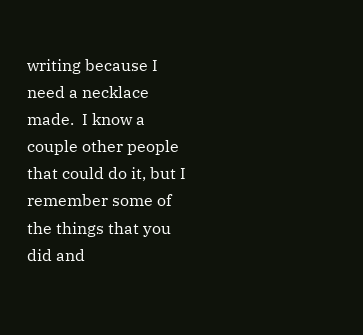writing because I need a necklace made.  I know a couple other people that could do it, but I remember some of the things that you did and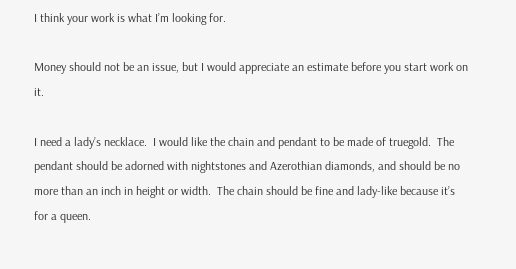I think your work is what I’m looking for.

Money should not be an issue, but I would appreciate an estimate before you start work on it.

I need a lady’s necklace.  I would like the chain and pendant to be made of truegold.  The pendant should be adorned with nightstones and Azerothian diamonds, and should be no more than an inch in height or width.  The chain should be fine and lady-like because it’s for a queen.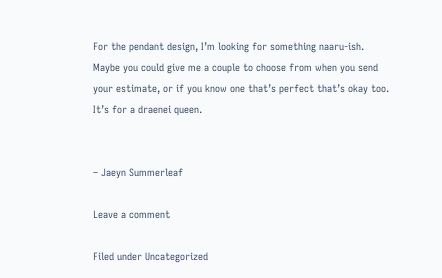For the pendant design, I’m looking for something naaru-ish.  Maybe you could give me a couple to choose from when you send your estimate, or if you know one that’s perfect that’s okay too.  It’s for a draenei queen.


– Jaeyn Summerleaf

Leave a comment

Filed under Uncategorized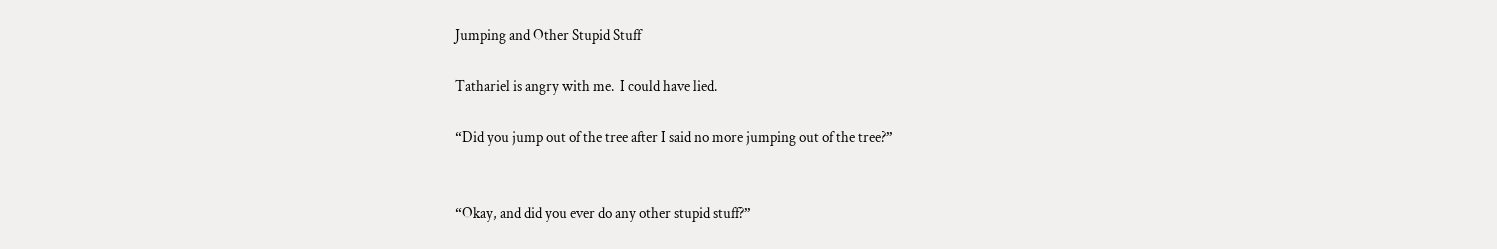Jumping and Other Stupid Stuff

Tathariel is angry with me.  I could have lied.

“Did you jump out of the tree after I said no more jumping out of the tree?”


“Okay, and did you ever do any other stupid stuff?”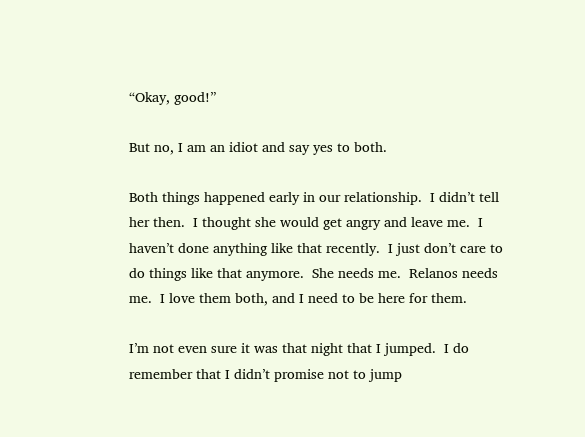“Okay, good!”

But no, I am an idiot and say yes to both.

Both things happened early in our relationship.  I didn’t tell her then.  I thought she would get angry and leave me.  I haven’t done anything like that recently.  I just don’t care to do things like that anymore.  She needs me.  Relanos needs me.  I love them both, and I need to be here for them.

I’m not even sure it was that night that I jumped.  I do remember that I didn’t promise not to jump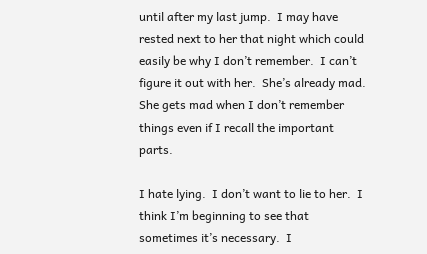until after my last jump.  I may have rested next to her that night which could easily be why I don’t remember.  I can’t figure it out with her.  She’s already mad.  She gets mad when I don’t remember things even if I recall the important parts.

I hate lying.  I don’t want to lie to her.  I think I’m beginning to see that sometimes it’s necessary.  I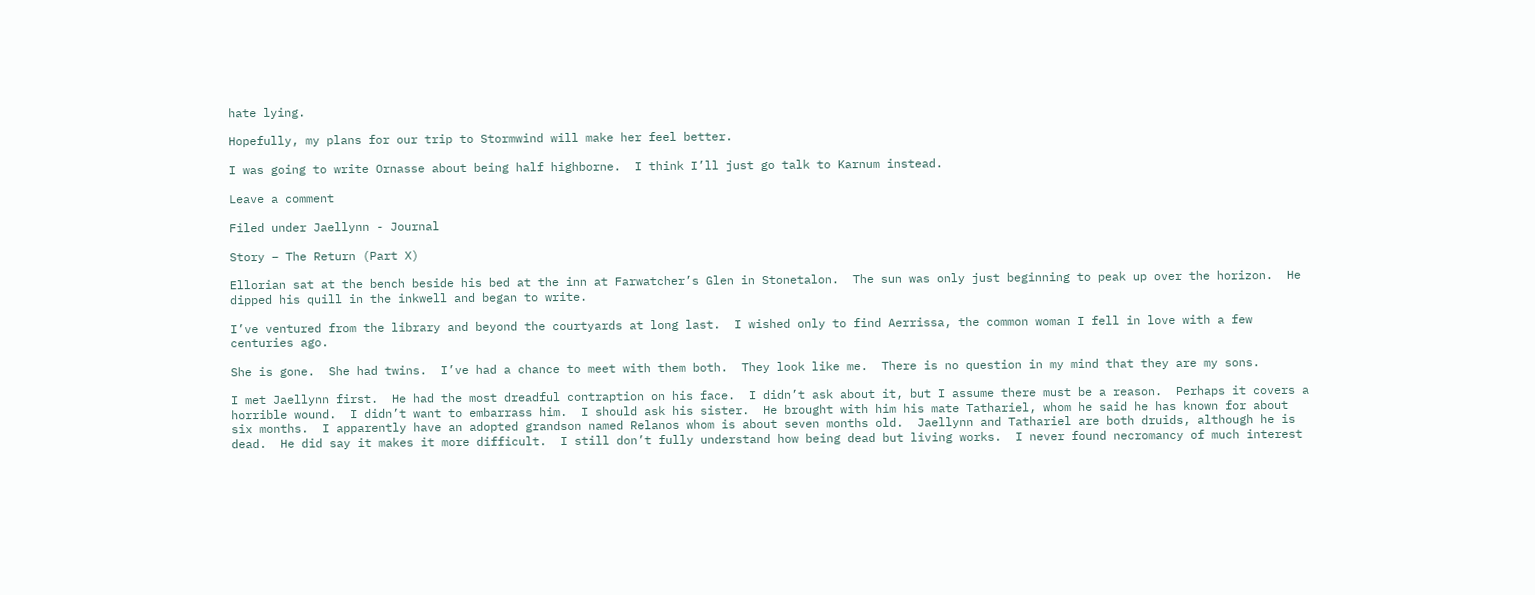hate lying.

Hopefully, my plans for our trip to Stormwind will make her feel better.

I was going to write Ornasse about being half highborne.  I think I’ll just go talk to Karnum instead.

Leave a comment

Filed under Jaellynn - Journal

Story – The Return (Part X)

Ellorian sat at the bench beside his bed at the inn at Farwatcher’s Glen in Stonetalon.  The sun was only just beginning to peak up over the horizon.  He dipped his quill in the inkwell and began to write.

I’ve ventured from the library and beyond the courtyards at long last.  I wished only to find Aerrissa, the common woman I fell in love with a few centuries ago.

She is gone.  She had twins.  I’ve had a chance to meet with them both.  They look like me.  There is no question in my mind that they are my sons.

I met Jaellynn first.  He had the most dreadful contraption on his face.  I didn’t ask about it, but I assume there must be a reason.  Perhaps it covers a horrible wound.  I didn’t want to embarrass him.  I should ask his sister.  He brought with him his mate Tathariel, whom he said he has known for about six months.  I apparently have an adopted grandson named Relanos whom is about seven months old.  Jaellynn and Tathariel are both druids, although he is dead.  He did say it makes it more difficult.  I still don’t fully understand how being dead but living works.  I never found necromancy of much interest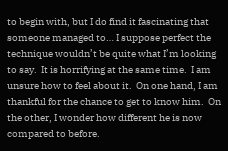to begin with, but I do find it fascinating that someone managed to… I suppose perfect the technique wouldn’t be quite what I’m looking to say.  It is horrifying at the same time.  I am unsure how to feel about it.  On one hand, I am thankful for the chance to get to know him.  On the other, I wonder how different he is now compared to before.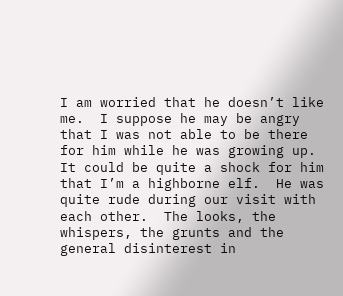I am worried that he doesn’t like me.  I suppose he may be angry that I was not able to be there for him while he was growing up.  It could be quite a shock for him that I’m a highborne elf.  He was quite rude during our visit with each other.  The looks, the whispers, the grunts and the general disinterest in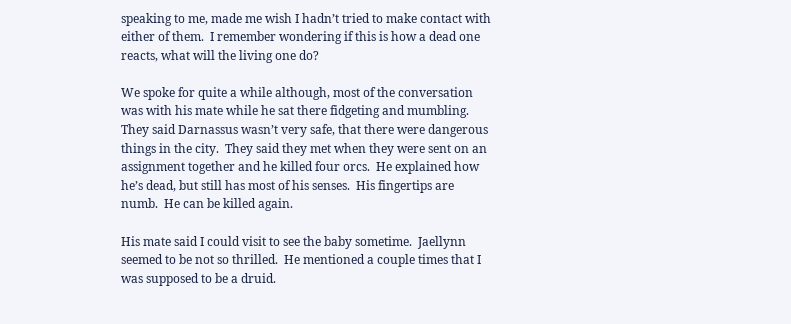speaking to me, made me wish I hadn’t tried to make contact with either of them.  I remember wondering if this is how a dead one reacts, what will the living one do?

We spoke for quite a while although, most of the conversation was with his mate while he sat there fidgeting and mumbling.  They said Darnassus wasn’t very safe, that there were dangerous things in the city.  They said they met when they were sent on an assignment together and he killed four orcs.  He explained how he’s dead, but still has most of his senses.  His fingertips are numb.  He can be killed again.

His mate said I could visit to see the baby sometime.  Jaellynn seemed to be not so thrilled.  He mentioned a couple times that I was supposed to be a druid.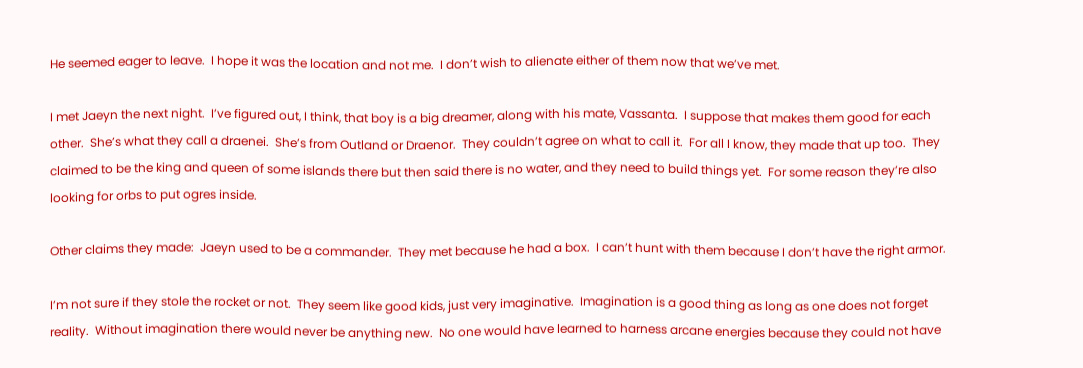He seemed eager to leave.  I hope it was the location and not me.  I don’t wish to alienate either of them now that we’ve met.

I met Jaeyn the next night.  I’ve figured out, I think, that boy is a big dreamer, along with his mate, Vassanta.  I suppose that makes them good for each other.  She’s what they call a draenei.  She’s from Outland or Draenor.  They couldn’t agree on what to call it.  For all I know, they made that up too.  They claimed to be the king and queen of some islands there but then said there is no water, and they need to build things yet.  For some reason they’re also looking for orbs to put ogres inside.

Other claims they made:  Jaeyn used to be a commander.  They met because he had a box.  I can’t hunt with them because I don’t have the right armor.

I’m not sure if they stole the rocket or not.  They seem like good kids, just very imaginative.  Imagination is a good thing as long as one does not forget reality.  Without imagination there would never be anything new.  No one would have learned to harness arcane energies because they could not have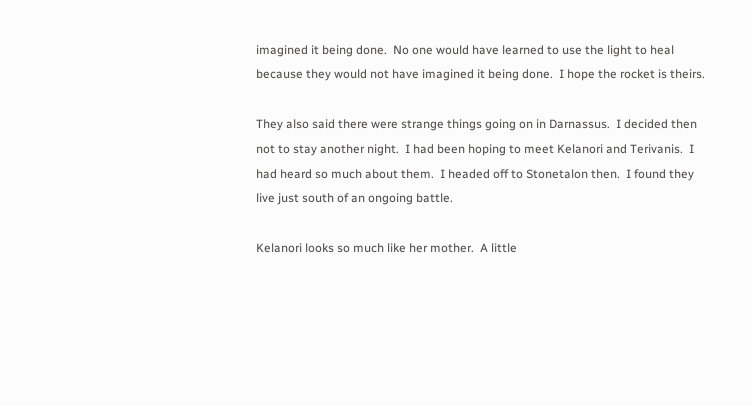imagined it being done.  No one would have learned to use the light to heal because they would not have imagined it being done.  I hope the rocket is theirs.

They also said there were strange things going on in Darnassus.  I decided then not to stay another night.  I had been hoping to meet Kelanori and Terivanis.  I had heard so much about them.  I headed off to Stonetalon then.  I found they live just south of an ongoing battle.

Kelanori looks so much like her mother.  A little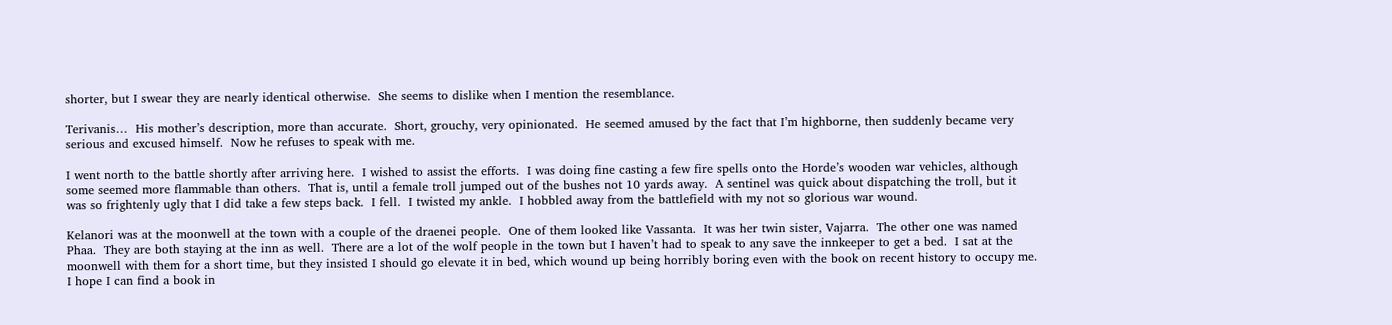shorter, but I swear they are nearly identical otherwise.  She seems to dislike when I mention the resemblance.

Terivanis…  His mother’s description, more than accurate.  Short, grouchy, very opinionated.  He seemed amused by the fact that I’m highborne, then suddenly became very serious and excused himself.  Now he refuses to speak with me.

I went north to the battle shortly after arriving here.  I wished to assist the efforts.  I was doing fine casting a few fire spells onto the Horde’s wooden war vehicles, although some seemed more flammable than others.  That is, until a female troll jumped out of the bushes not 10 yards away.  A sentinel was quick about dispatching the troll, but it was so frightenly ugly that I did take a few steps back.  I fell.  I twisted my ankle.  I hobbled away from the battlefield with my not so glorious war wound.

Kelanori was at the moonwell at the town with a couple of the draenei people.  One of them looked like Vassanta.  It was her twin sister, Vajarra.  The other one was named Phaa.  They are both staying at the inn as well.  There are a lot of the wolf people in the town but I haven’t had to speak to any save the innkeeper to get a bed.  I sat at the moonwell with them for a short time, but they insisted I should go elevate it in bed, which wound up being horribly boring even with the book on recent history to occupy me.  I hope I can find a book in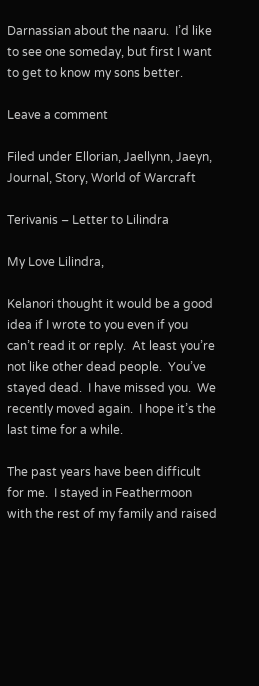Darnassian about the naaru.  I’d like to see one someday, but first I want to get to know my sons better.

Leave a comment

Filed under Ellorian, Jaellynn, Jaeyn, Journal, Story, World of Warcraft

Terivanis – Letter to Lilindra

My Love Lilindra,

Kelanori thought it would be a good idea if I wrote to you even if you can’t read it or reply.  At least you’re not like other dead people.  You’ve stayed dead.  I have missed you.  We recently moved again.  I hope it’s the last time for a while.

The past years have been difficult for me.  I stayed in Feathermoon with the rest of my family and raised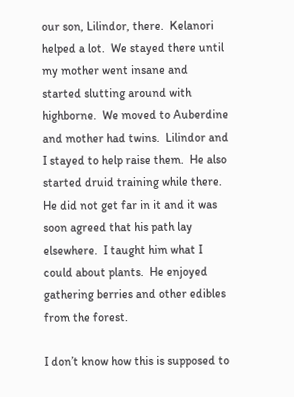our son, Lilindor, there.  Kelanori helped a lot.  We stayed there until my mother went insane and started slutting around with highborne.  We moved to Auberdine and mother had twins.  Lilindor and I stayed to help raise them.  He also started druid training while there.  He did not get far in it and it was soon agreed that his path lay elsewhere.  I taught him what I could about plants.  He enjoyed gathering berries and other edibles from the forest.

I don’t know how this is supposed to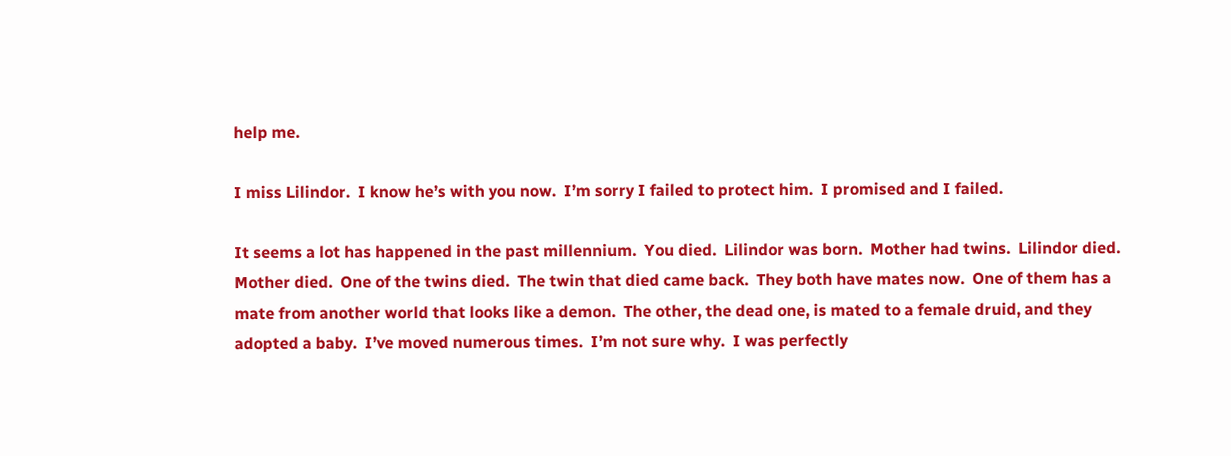help me.

I miss Lilindor.  I know he’s with you now.  I’m sorry I failed to protect him.  I promised and I failed.

It seems a lot has happened in the past millennium.  You died.  Lilindor was born.  Mother had twins.  Lilindor died.  Mother died.  One of the twins died.  The twin that died came back.  They both have mates now.  One of them has a mate from another world that looks like a demon.  The other, the dead one, is mated to a female druid, and they adopted a baby.  I’ve moved numerous times.  I’m not sure why.  I was perfectly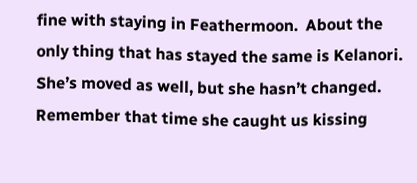fine with staying in Feathermoon.  About the only thing that has stayed the same is Kelanori.  She’s moved as well, but she hasn’t changed.  Remember that time she caught us kissing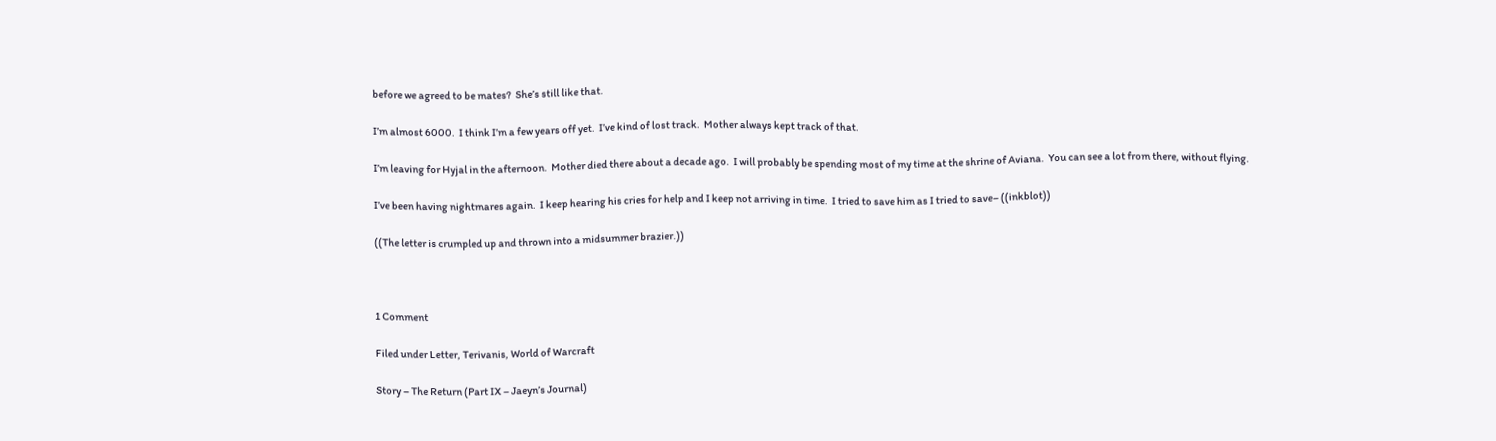before we agreed to be mates?  She’s still like that.

I’m almost 6000.  I think I’m a few years off yet.  I’ve kind of lost track.  Mother always kept track of that.

I’m leaving for Hyjal in the afternoon.  Mother died there about a decade ago.  I will probably be spending most of my time at the shrine of Aviana.  You can see a lot from there, without flying.

I’ve been having nightmares again.  I keep hearing his cries for help and I keep not arriving in time.  I tried to save him as I tried to save– ((inkblot))

((The letter is crumpled up and thrown into a midsummer brazier.))



1 Comment

Filed under Letter, Terivanis, World of Warcraft

Story – The Return (Part IX – Jaeyn’s Journal)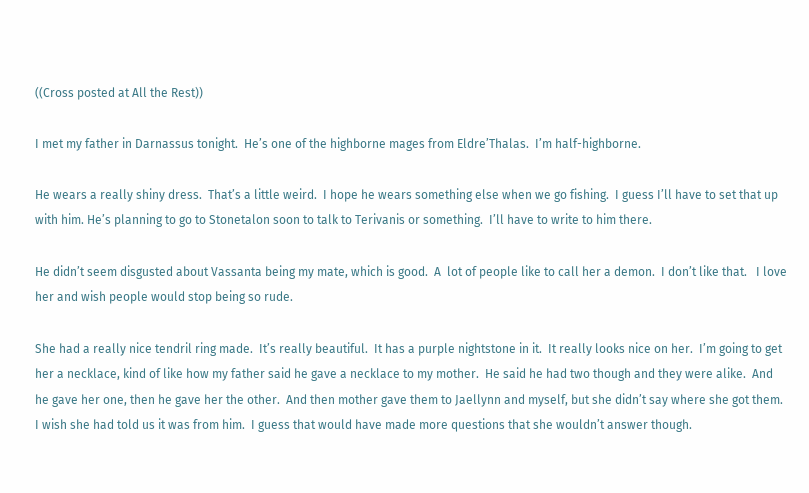((Cross posted at All the Rest))

I met my father in Darnassus tonight.  He’s one of the highborne mages from Eldre’Thalas.  I’m half-highborne.

He wears a really shiny dress.  That’s a little weird.  I hope he wears something else when we go fishing.  I guess I’ll have to set that up with him. He’s planning to go to Stonetalon soon to talk to Terivanis or something.  I’ll have to write to him there.

He didn’t seem disgusted about Vassanta being my mate, which is good.  A  lot of people like to call her a demon.  I don’t like that.   I love her and wish people would stop being so rude.

She had a really nice tendril ring made.  It’s really beautiful.  It has a purple nightstone in it.  It really looks nice on her.  I’m going to get her a necklace, kind of like how my father said he gave a necklace to my mother.  He said he had two though and they were alike.  And he gave her one, then he gave her the other.  And then mother gave them to Jaellynn and myself, but she didn’t say where she got them.  I wish she had told us it was from him.  I guess that would have made more questions that she wouldn’t answer though.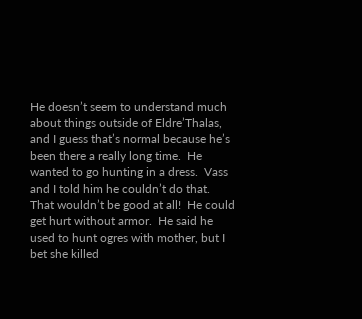He doesn’t seem to understand much about things outside of Eldre’Thalas, and I guess that’s normal because he’s been there a really long time.  He wanted to go hunting in a dress.  Vass and I told him he couldn’t do that.  That wouldn’t be good at all!  He could get hurt without armor.  He said he used to hunt ogres with mother, but I bet she killed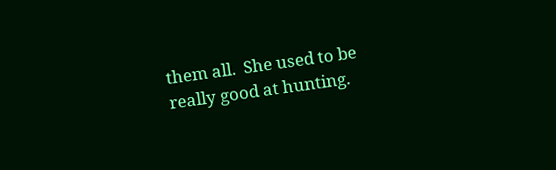them all.  She used to be really good at hunting.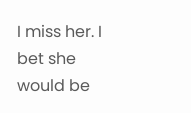I miss her. I bet she would be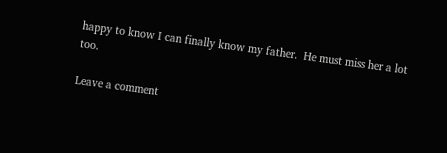happy to know I can finally know my father.  He must miss her a lot too.

Leave a comment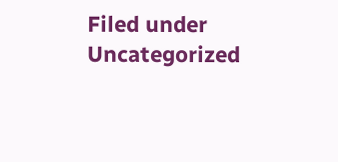Filed under Uncategorized